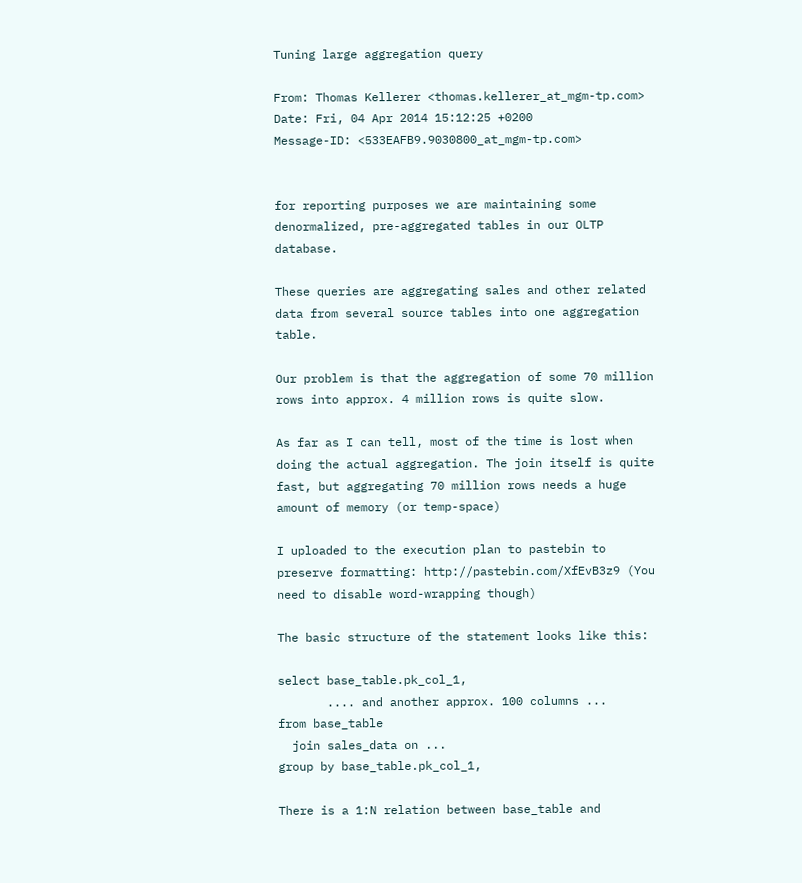Tuning large aggregation query

From: Thomas Kellerer <thomas.kellerer_at_mgm-tp.com>
Date: Fri, 04 Apr 2014 15:12:25 +0200
Message-ID: <533EAFB9.9030800_at_mgm-tp.com>


for reporting purposes we are maintaining some denormalized, pre-aggregated tables in our OLTP database.

These queries are aggregating sales and other related data from several source tables into one aggregation table.

Our problem is that the aggregation of some 70 million rows into approx. 4 million rows is quite slow.

As far as I can tell, most of the time is lost when doing the actual aggregation. The join itself is quite fast, but aggregating 70 million rows needs a huge amount of memory (or temp-space)

I uploaded to the execution plan to pastebin to preserve formatting: http://pastebin.com/XfEvB3z9 (You need to disable word-wrapping though)

The basic structure of the statement looks like this:

select base_table.pk_col_1,
       .... and another approx. 100 columns ...
from base_table
  join sales_data on ...
group by base_table.pk_col_1,

There is a 1:N relation between base_table and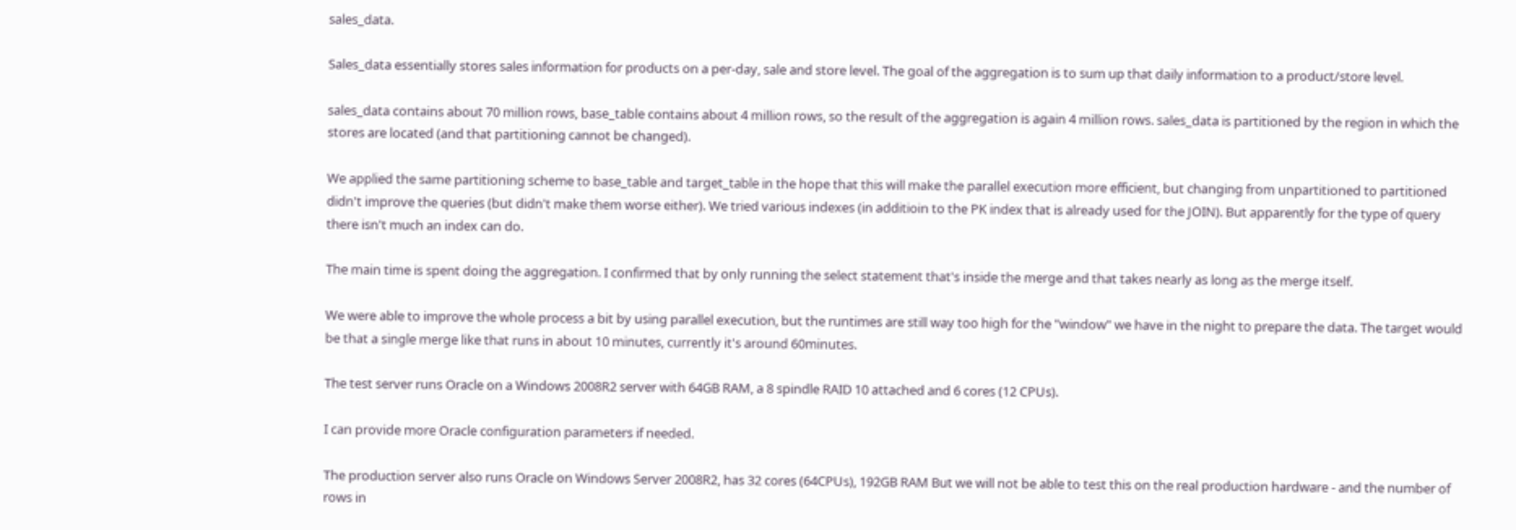sales_data.

Sales_data essentially stores sales information for products on a per-day, sale and store level. The goal of the aggregation is to sum up that daily information to a product/store level.

sales_data contains about 70 million rows, base_table contains about 4 million rows, so the result of the aggregation is again 4 million rows. sales_data is partitioned by the region in which the stores are located (and that partitioning cannot be changed).

We applied the same partitioning scheme to base_table and target_table in the hope that this will make the parallel execution more efficient, but changing from unpartitioned to partitioned didn't improve the queries (but didn't make them worse either). We tried various indexes (in additioin to the PK index that is already used for the JOIN). But apparently for the type of query there isn't much an index can do.

The main time is spent doing the aggregation. I confirmed that by only running the select statement that's inside the merge and that takes nearly as long as the merge itself.

We were able to improve the whole process a bit by using parallel execution, but the runtimes are still way too high for the "window" we have in the night to prepare the data. The target would be that a single merge like that runs in about 10 minutes, currently it's around 60minutes.

The test server runs Oracle on a Windows 2008R2 server with 64GB RAM, a 8 spindle RAID 10 attached and 6 cores (12 CPUs).

I can provide more Oracle configuration parameters if needed.

The production server also runs Oracle on Windows Server 2008R2, has 32 cores (64CPUs), 192GB RAM But we will not be able to test this on the real production hardware - and the number of rows in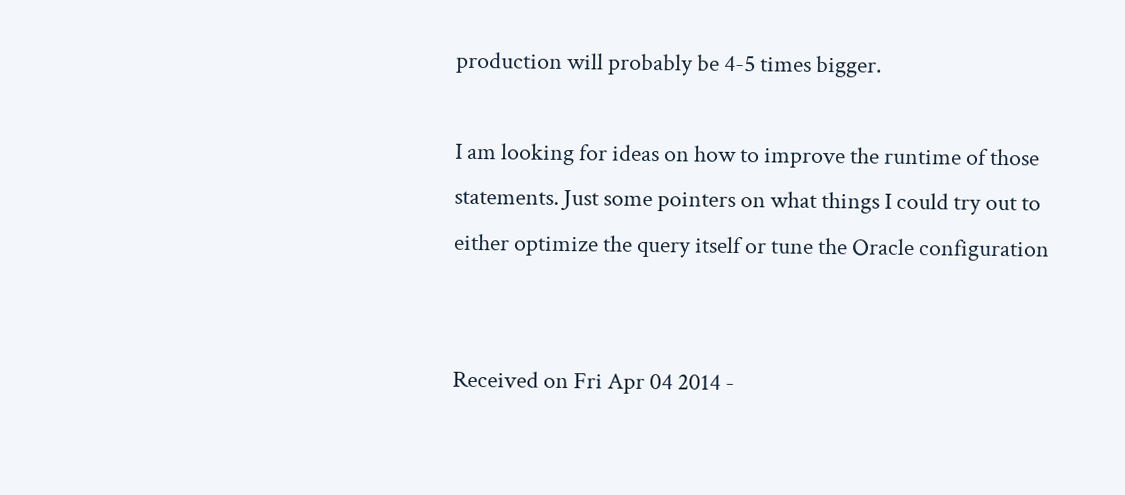production will probably be 4-5 times bigger.

I am looking for ideas on how to improve the runtime of those statements. Just some pointers on what things I could try out to either optimize the query itself or tune the Oracle configuration


Received on Fri Apr 04 2014 -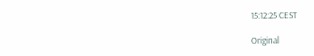15:12:25 CEST

Original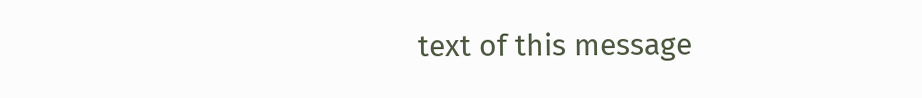text of this message